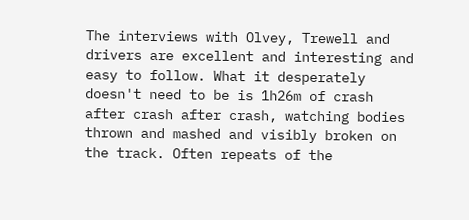The interviews with Olvey, Trewell and drivers are excellent and interesting and easy to follow. What it desperately doesn't need to be is 1h26m of crash after crash after crash, watching bodies thrown and mashed and visibly broken on the track. Often repeats of the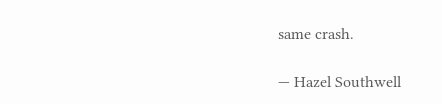same crash.

— Hazel Southwell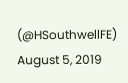(@HSouthwellFE) August 5, 2019